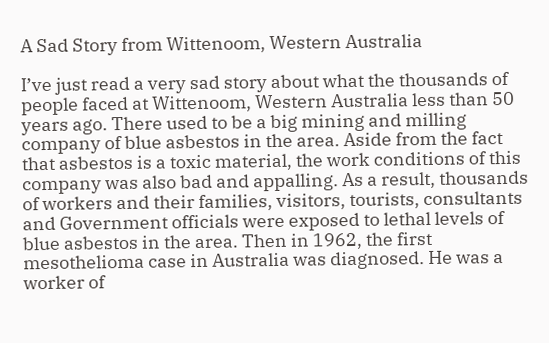A Sad Story from Wittenoom, Western Australia

I’ve just read a very sad story about what the thousands of people faced at Wittenoom, Western Australia less than 50 years ago. There used to be a big mining and milling company of blue asbestos in the area. Aside from the fact that asbestos is a toxic material, the work conditions of this company was also bad and appalling. As a result, thousands of workers and their families, visitors, tourists, consultants and Government officials were exposed to lethal levels of blue asbestos in the area. Then in 1962, the first mesothelioma case in Australia was diagnosed. He was a worker of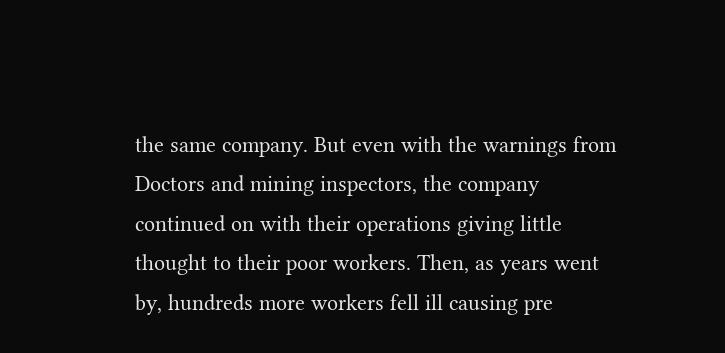the same company. But even with the warnings from Doctors and mining inspectors, the company continued on with their operations giving little thought to their poor workers. Then, as years went by, hundreds more workers fell ill causing pre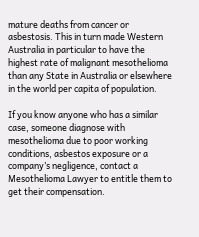mature deaths from cancer or asbestosis. This in turn made Western Australia in particular to have the highest rate of malignant mesothelioma than any State in Australia or elsewhere in the world per capita of population.

If you know anyone who has a similar case, someone diagnose with mesothelioma due to poor working conditions, asbestos exposure or a company’s negligence, contact a Mesothelioma Lawyer to entitle them to get their compensation.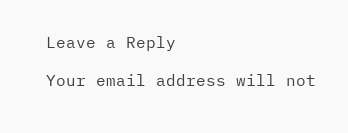Leave a Reply

Your email address will not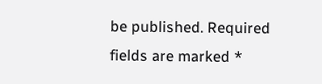be published. Required fields are marked *